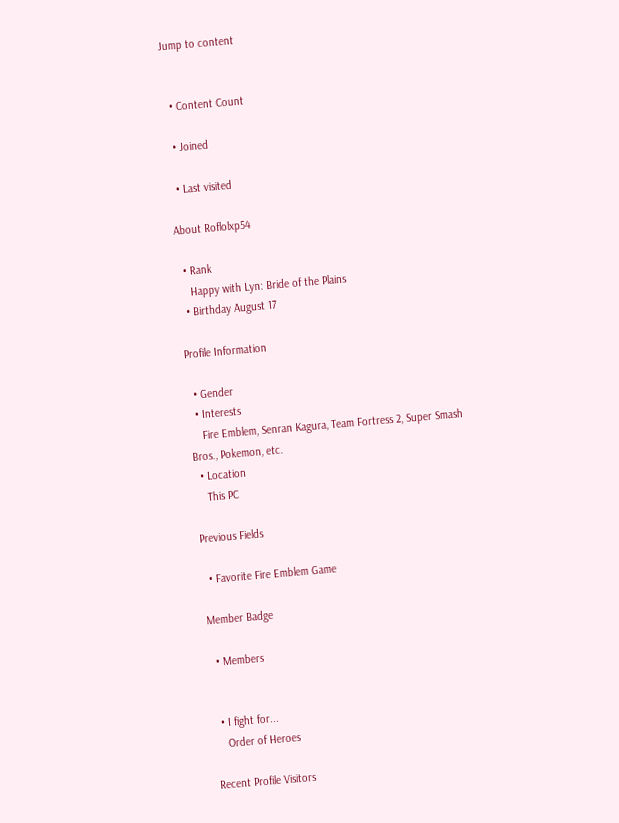Jump to content


  • Content Count

  • Joined

  • Last visited

About Roflolxp54

  • Rank
    Happy with Lyn: Bride of the Plains
  • Birthday August 17

Profile Information

  • Gender
  • Interests
    Fire Emblem, Senran Kagura, Team Fortress 2, Super Smash Bros., Pokemon, etc.
  • Location
    This PC

Previous Fields

  • Favorite Fire Emblem Game

Member Badge

  • Members


  • I fight for...
    Order of Heroes

Recent Profile Visitors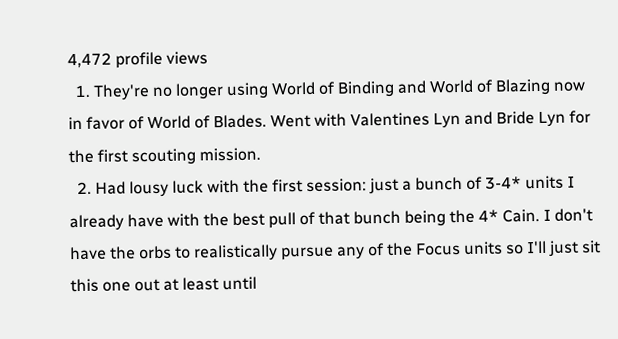4,472 profile views
  1. They're no longer using World of Binding and World of Blazing now in favor of World of Blades. Went with Valentines Lyn and Bride Lyn for the first scouting mission.
  2. Had lousy luck with the first session: just a bunch of 3-4* units I already have with the best pull of that bunch being the 4* Cain. I don't have the orbs to realistically pursue any of the Focus units so I'll just sit this one out at least until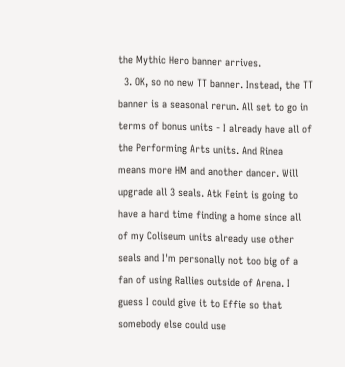the Mythic Hero banner arrives.
  3. OK, so no new TT banner. Instead, the TT banner is a seasonal rerun. All set to go in terms of bonus units - I already have all of the Performing Arts units. And Rinea means more HM and another dancer. Will upgrade all 3 seals. Atk Feint is going to have a hard time finding a home since all of my Coliseum units already use other seals and I'm personally not too big of a fan of using Rallies outside of Arena. I guess I could give it to Effie so that somebody else could use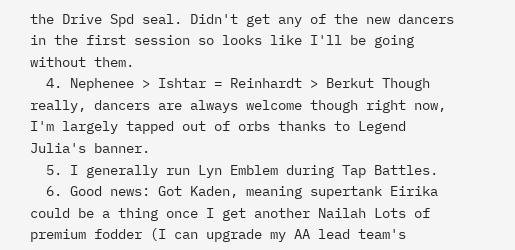the Drive Spd seal. Didn't get any of the new dancers in the first session so looks like I'll be going without them.
  4. Nephenee > Ishtar = Reinhardt > Berkut Though really, dancers are always welcome though right now, I'm largely tapped out of orbs thanks to Legend Julia's banner.
  5. I generally run Lyn Emblem during Tap Battles.
  6. Good news: Got Kaden, meaning supertank Eirika could be a thing once I get another Nailah Lots of premium fodder (I can upgrade my AA lead team's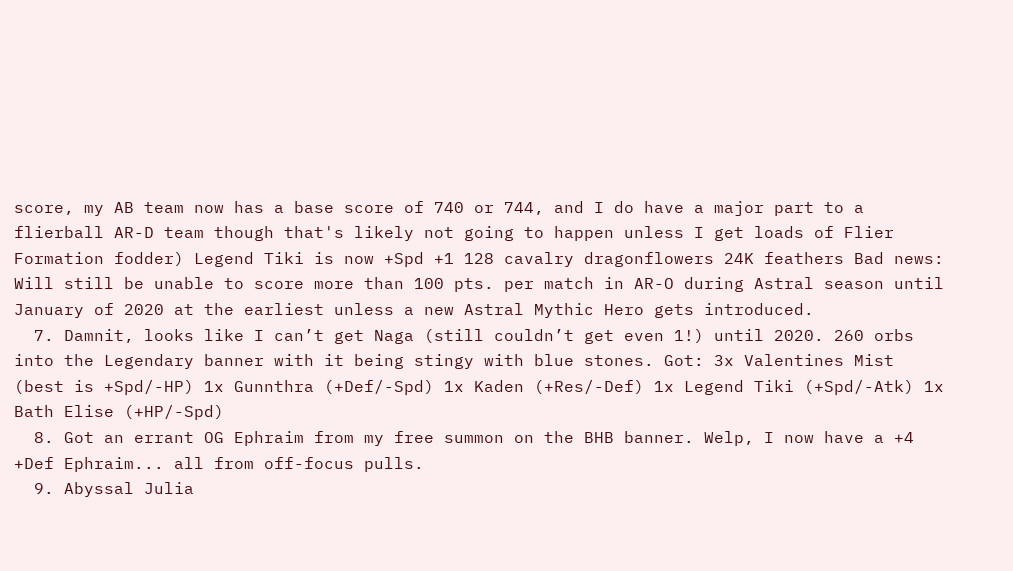score, my AB team now has a base score of 740 or 744, and I do have a major part to a flierball AR-D team though that's likely not going to happen unless I get loads of Flier Formation fodder) Legend Tiki is now +Spd +1 128 cavalry dragonflowers 24K feathers Bad news: Will still be unable to score more than 100 pts. per match in AR-O during Astral season until January of 2020 at the earliest unless a new Astral Mythic Hero gets introduced.
  7. Damnit, looks like I can’t get Naga (still couldn’t get even 1!) until 2020. 260 orbs into the Legendary banner with it being stingy with blue stones. Got: 3x Valentines Mist (best is +Spd/-HP) 1x Gunnthra (+Def/-Spd) 1x Kaden (+Res/-Def) 1x Legend Tiki (+Spd/-Atk) 1x Bath Elise (+HP/-Spd)
  8. Got an errant OG Ephraim from my free summon on the BHB banner. Welp, I now have a +4 +Def Ephraim... all from off-focus pulls.
  9. Abyssal Julia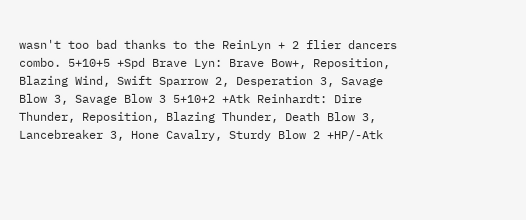wasn't too bad thanks to the ReinLyn + 2 flier dancers combo. 5+10+5 +Spd Brave Lyn: Brave Bow+, Reposition, Blazing Wind, Swift Sparrow 2, Desperation 3, Savage Blow 3, Savage Blow 3 5+10+2 +Atk Reinhardt: Dire Thunder, Reposition, Blazing Thunder, Death Blow 3, Lancebreaker 3, Hone Cavalry, Sturdy Blow 2 +HP/-Atk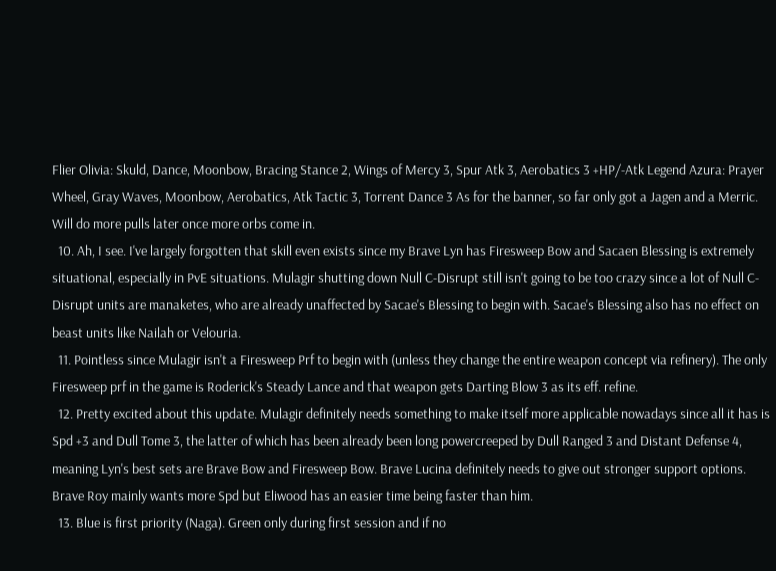Flier Olivia: Skuld, Dance, Moonbow, Bracing Stance 2, Wings of Mercy 3, Spur Atk 3, Aerobatics 3 +HP/-Atk Legend Azura: Prayer Wheel, Gray Waves, Moonbow, Aerobatics, Atk Tactic 3, Torrent Dance 3 As for the banner, so far only got a Jagen and a Merric. Will do more pulls later once more orbs come in.
  10. Ah, I see. I've largely forgotten that skill even exists since my Brave Lyn has Firesweep Bow and Sacaen Blessing is extremely situational, especially in PvE situations. Mulagir shutting down Null C-Disrupt still isn't going to be too crazy since a lot of Null C-Disrupt units are manaketes, who are already unaffected by Sacae's Blessing to begin with. Sacae's Blessing also has no effect on beast units like Nailah or Velouria.
  11. Pointless since Mulagir isn't a Firesweep Prf to begin with (unless they change the entire weapon concept via refinery). The only Firesweep prf in the game is Roderick's Steady Lance and that weapon gets Darting Blow 3 as its eff. refine.
  12. Pretty excited about this update. Mulagir definitely needs something to make itself more applicable nowadays since all it has is Spd +3 and Dull Tome 3, the latter of which has been already been long powercreeped by Dull Ranged 3 and Distant Defense 4, meaning Lyn's best sets are Brave Bow and Firesweep Bow. Brave Lucina definitely needs to give out stronger support options. Brave Roy mainly wants more Spd but Eliwood has an easier time being faster than him.
  13. Blue is first priority (Naga). Green only during first session and if no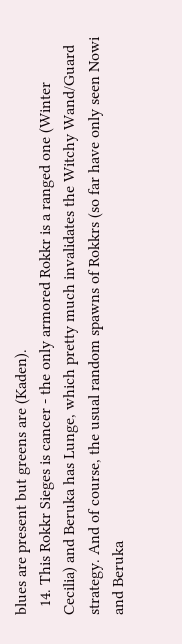blues are present but greens are (Kaden).
  14. This Rokkr Sieges is cancer - the only armored Rokkr is a ranged one (Winter Cecilia) and Beruka has Lunge, which pretty much invalidates the Witchy Wand/Guard strategy. And of course, the usual random spawns of Rokkrs (so far have only seen Nowi and Beruka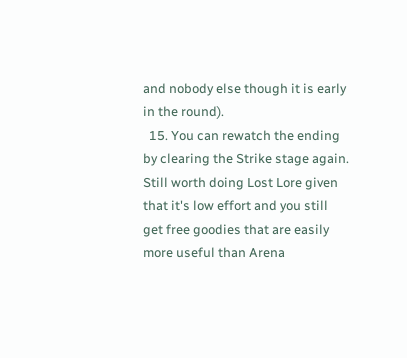and nobody else though it is early in the round).
  15. You can rewatch the ending by clearing the Strike stage again. Still worth doing Lost Lore given that it's low effort and you still get free goodies that are easily more useful than Arena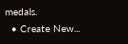medals.
  • Create New...